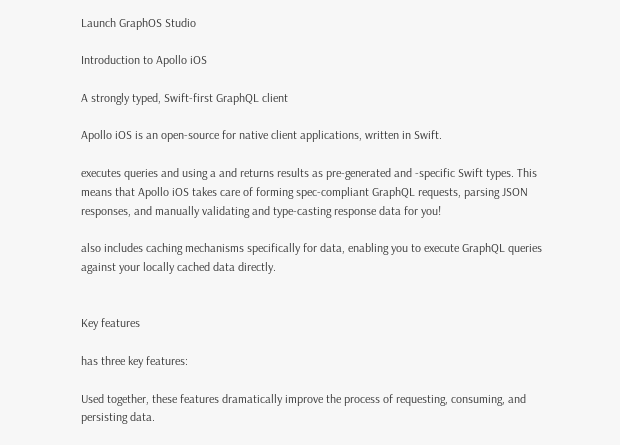Launch GraphOS Studio

Introduction to Apollo iOS

A strongly typed, Swift-first GraphQL client

Apollo iOS is an open-source for native client applications, written in Swift.

executes queries and using a and returns results as pre-generated and -specific Swift types. This means that Apollo iOS takes care of forming spec-compliant GraphQL requests, parsing JSON responses, and manually validating and type-casting response data for you!

also includes caching mechanisms specifically for data, enabling you to execute GraphQL queries against your locally cached data directly.


Key features

has three key features:

Used together, these features dramatically improve the process of requesting, consuming, and persisting data.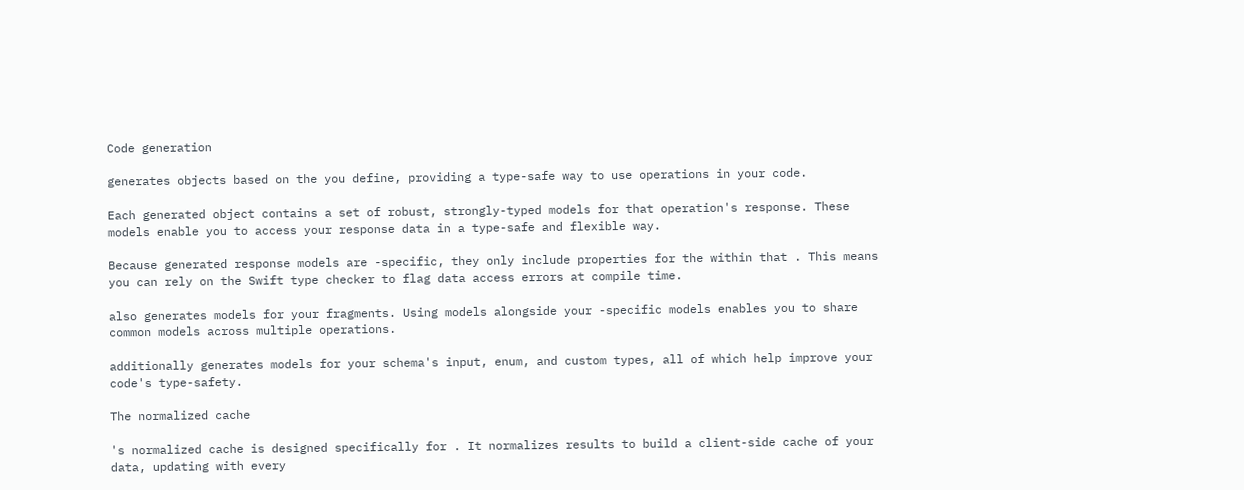Code generation

generates objects based on the you define, providing a type-safe way to use operations in your code.

Each generated object contains a set of robust, strongly-typed models for that operation's response. These models enable you to access your response data in a type-safe and flexible way.

Because generated response models are -specific, they only include properties for the within that . This means you can rely on the Swift type checker to flag data access errors at compile time.

also generates models for your fragments. Using models alongside your -specific models enables you to share common models across multiple operations.

additionally generates models for your schema's input, enum, and custom types, all of which help improve your code's type-safety.

The normalized cache

's normalized cache is designed specifically for . It normalizes results to build a client-side cache of your data, updating with every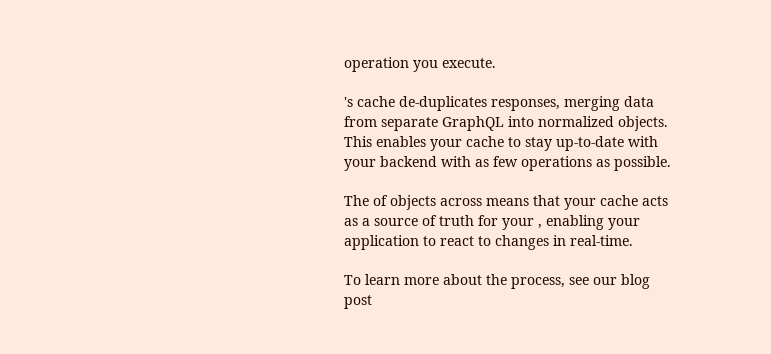operation you execute.

's cache de-duplicates responses, merging data from separate GraphQL into normalized objects. This enables your cache to stay up-to-date with your backend with as few operations as possible.

The of objects across means that your cache acts as a source of truth for your , enabling your application to react to changes in real-time.

To learn more about the process, see our blog post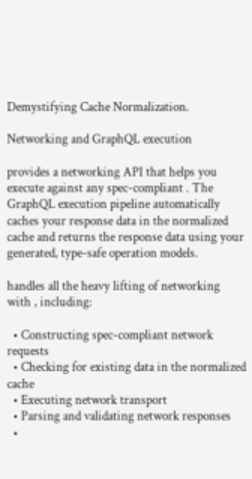Demystifying Cache Normalization.

Networking and GraphQL execution

provides a networking API that helps you execute against any spec-compliant . The GraphQL execution pipeline automatically caches your response data in the normalized cache and returns the response data using your generated, type-safe operation models.

handles all the heavy lifting of networking with , including:

  • Constructing spec-compliant network requests
  • Checking for existing data in the normalized cache
  • Executing network transport
  • Parsing and validating network responses
  •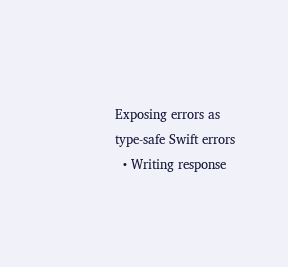Exposing errors as type-safe Swift errors
  • Writing response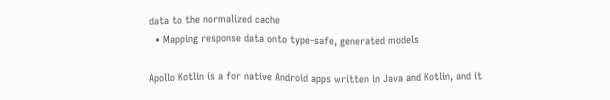data to the normalized cache
  • Mapping response data onto type-safe, generated models

Apollo Kotlin is a for native Android apps written in Java and Kotlin, and it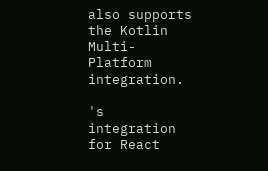also supports the Kotlin Multi-Platform integration.

's integration for React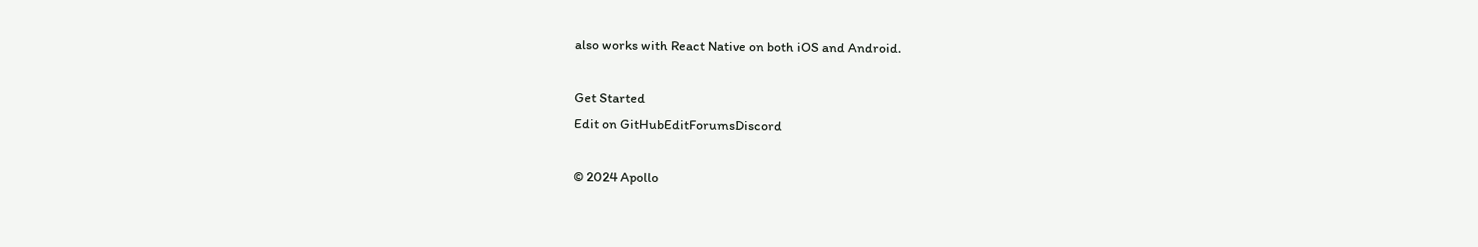also works with React Native on both iOS and Android.

Get Started
Edit on GitHubEditForumsDiscord

© 2024 Apollo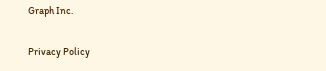Graph Inc.

Privacy Policy